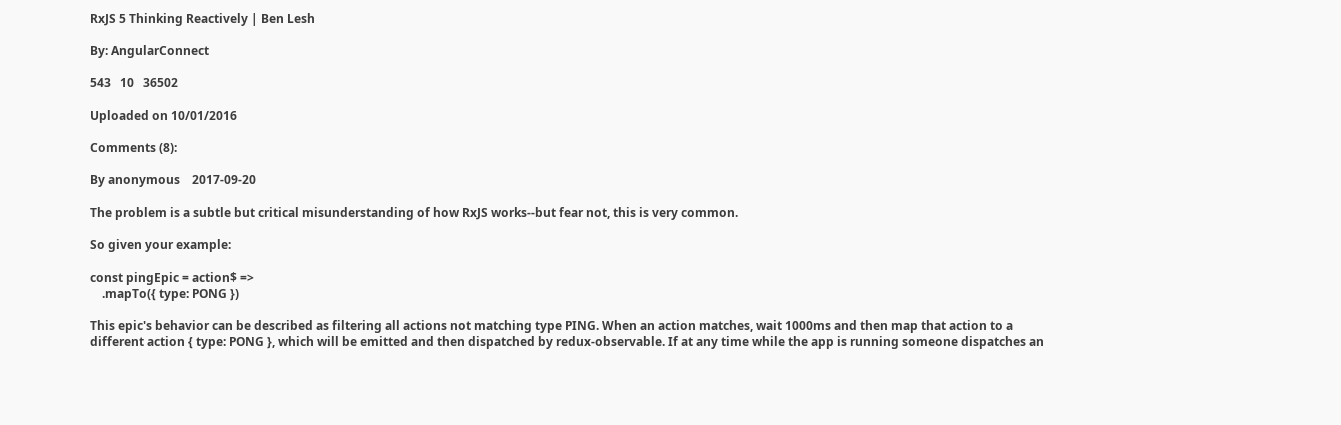RxJS 5 Thinking Reactively | Ben Lesh

By: AngularConnect

543   10   36502

Uploaded on 10/01/2016

Comments (8):

By anonymous    2017-09-20

The problem is a subtle but critical misunderstanding of how RxJS works--but fear not, this is very common.

So given your example:

const pingEpic = action$ =>
    .mapTo({ type: PONG })

This epic's behavior can be described as filtering all actions not matching type PING. When an action matches, wait 1000ms and then map that action to a different action { type: PONG }, which will be emitted and then dispatched by redux-observable. If at any time while the app is running someone dispatches an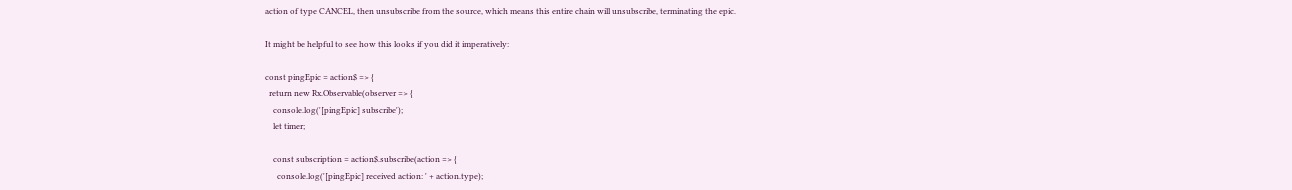action of type CANCEL, then unsubscribe from the source, which means this entire chain will unsubscribe, terminating the epic.

It might be helpful to see how this looks if you did it imperatively:

const pingEpic = action$ => {
  return new Rx.Observable(observer => {
    console.log('[pingEpic] subscribe');
    let timer;

    const subscription = action$.subscribe(action => {
      console.log('[pingEpic] received action: ' + action.type);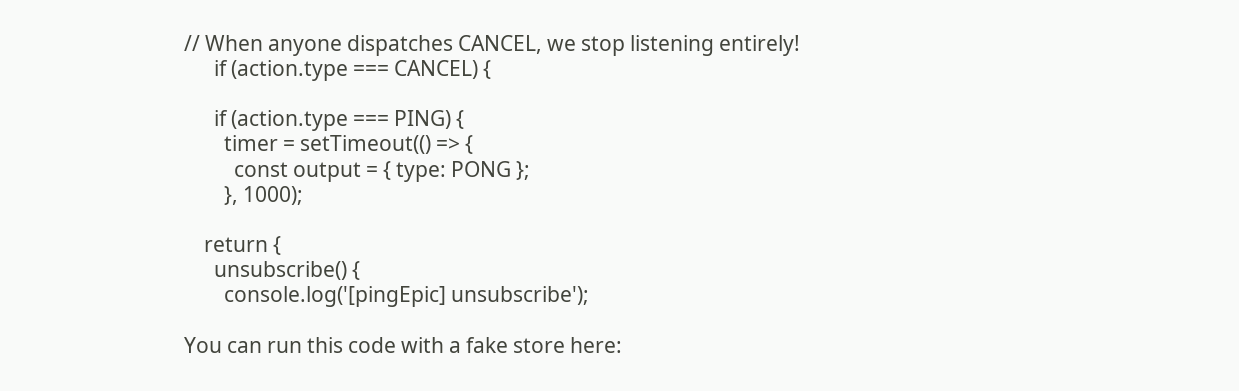// When anyone dispatches CANCEL, we stop listening entirely!
      if (action.type === CANCEL) {

      if (action.type === PING) {
        timer = setTimeout(() => {
          const output = { type: PONG };
        }, 1000);

    return {
      unsubscribe() {
        console.log('[pingEpic] unsubscribe');

You can run this code with a fake store here: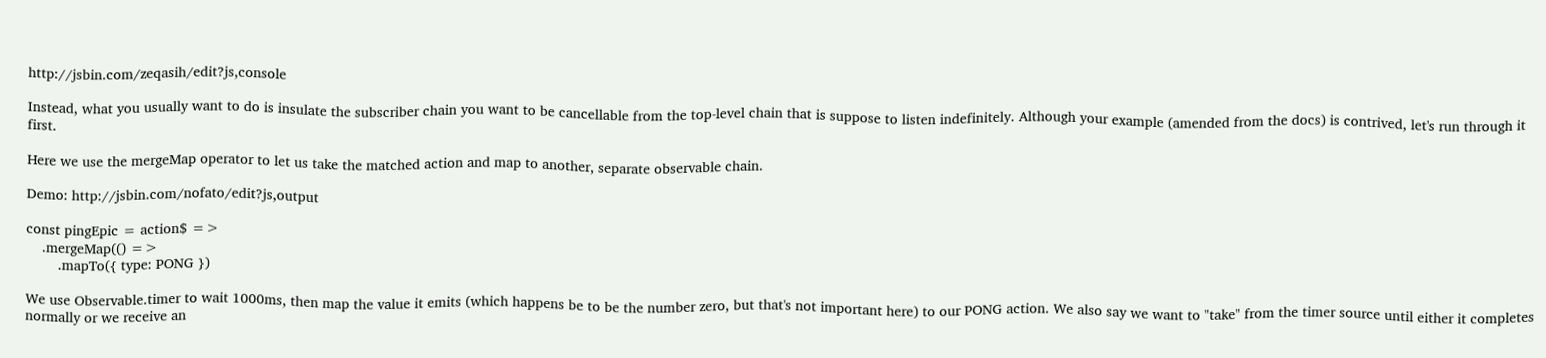http://jsbin.com/zeqasih/edit?js,console

Instead, what you usually want to do is insulate the subscriber chain you want to be cancellable from the top-level chain that is suppose to listen indefinitely. Although your example (amended from the docs) is contrived, let's run through it first.

Here we use the mergeMap operator to let us take the matched action and map to another, separate observable chain.

Demo: http://jsbin.com/nofato/edit?js,output

const pingEpic = action$ =>
    .mergeMap(() =>
        .mapTo({ type: PONG })

We use Observable.timer to wait 1000ms, then map the value it emits (which happens be to be the number zero, but that's not important here) to our PONG action. We also say we want to "take" from the timer source until either it completes normally or we receive an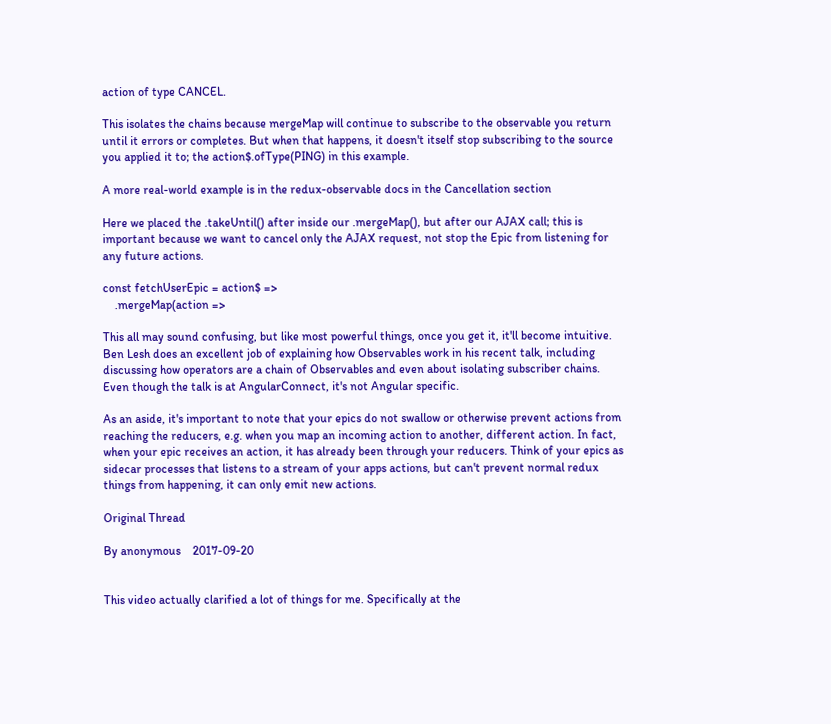action of type CANCEL.

This isolates the chains because mergeMap will continue to subscribe to the observable you return until it errors or completes. But when that happens, it doesn't itself stop subscribing to the source you applied it to; the action$.ofType(PING) in this example.

A more real-world example is in the redux-observable docs in the Cancellation section

Here we placed the .takeUntil() after inside our .mergeMap(), but after our AJAX call; this is important because we want to cancel only the AJAX request, not stop the Epic from listening for any future actions.

const fetchUserEpic = action$ =>
    .mergeMap(action =>

This all may sound confusing, but like most powerful things, once you get it, it'll become intuitive. Ben Lesh does an excellent job of explaining how Observables work in his recent talk, including discussing how operators are a chain of Observables and even about isolating subscriber chains. Even though the talk is at AngularConnect, it's not Angular specific.

As an aside, it's important to note that your epics do not swallow or otherwise prevent actions from reaching the reducers, e.g. when you map an incoming action to another, different action. In fact, when your epic receives an action, it has already been through your reducers. Think of your epics as sidecar processes that listens to a stream of your apps actions, but can't prevent normal redux things from happening, it can only emit new actions.

Original Thread

By anonymous    2017-09-20


This video actually clarified a lot of things for me. Specifically at the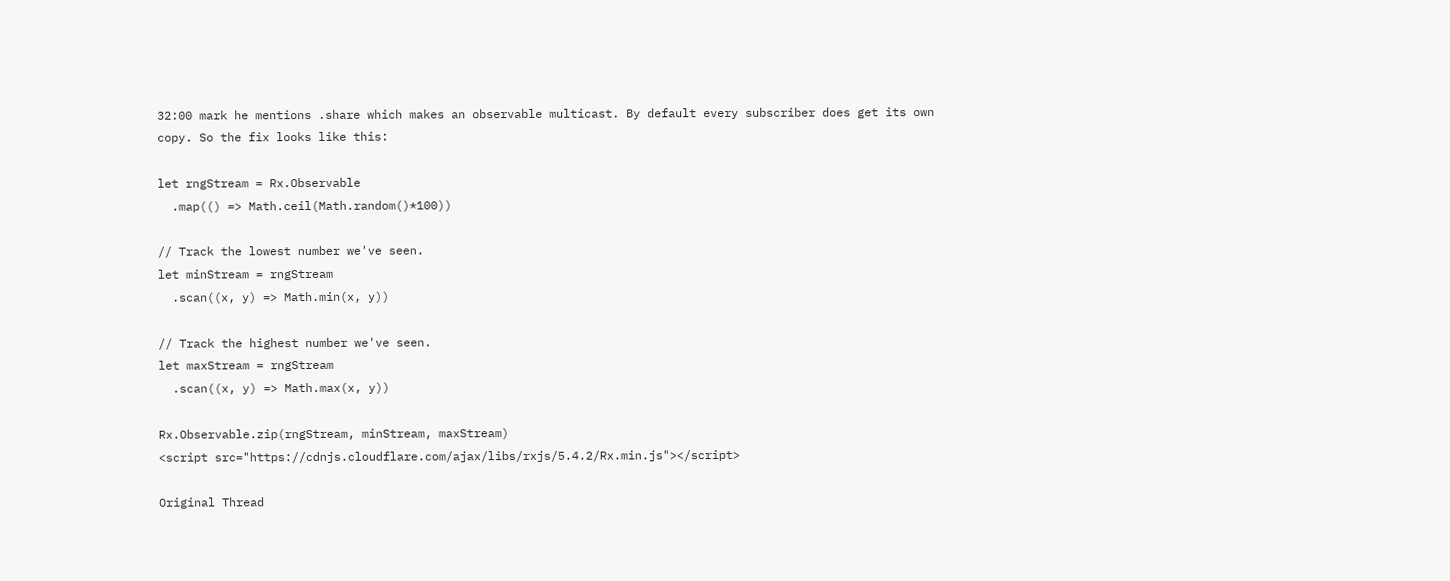32:00 mark he mentions .share which makes an observable multicast. By default every subscriber does get its own copy. So the fix looks like this:

let rngStream = Rx.Observable
  .map(() => Math.ceil(Math.random()*100))

// Track the lowest number we've seen.
let minStream = rngStream
  .scan((x, y) => Math.min(x, y))

// Track the highest number we've seen.
let maxStream = rngStream
  .scan((x, y) => Math.max(x, y))

Rx.Observable.zip(rngStream, minStream, maxStream)
<script src="https://cdnjs.cloudflare.com/ajax/libs/rxjs/5.4.2/Rx.min.js"></script>

Original Thread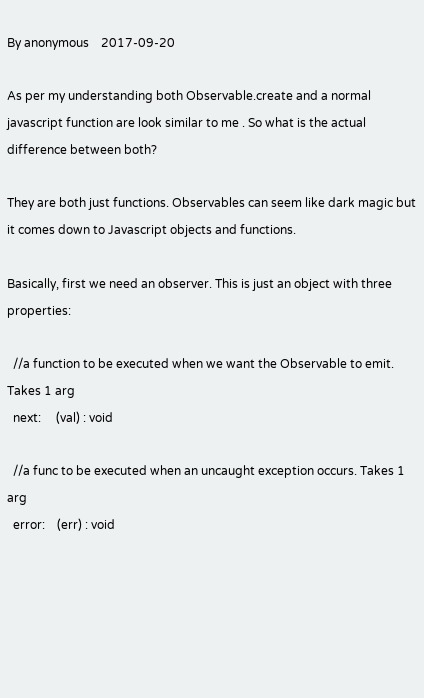By anonymous    2017-09-20

As per my understanding both Observable.create and a normal javascript function are look similar to me . So what is the actual difference between both?

They are both just functions. Observables can seem like dark magic but it comes down to Javascript objects and functions.

Basically, first we need an observer. This is just an object with three properties:

  //a function to be executed when we want the Observable to emit. Takes 1 arg
  next:     (val) : void

  //a func to be executed when an uncaught exception occurs. Takes 1 arg
  error:    (err) : void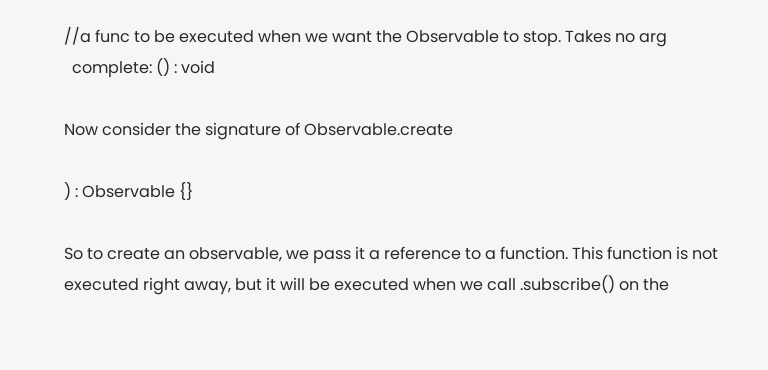//a func to be executed when we want the Observable to stop. Takes no arg
  complete: () : void

Now consider the signature of Observable.create

) : Observable {}

So to create an observable, we pass it a reference to a function. This function is not executed right away, but it will be executed when we call .subscribe() on the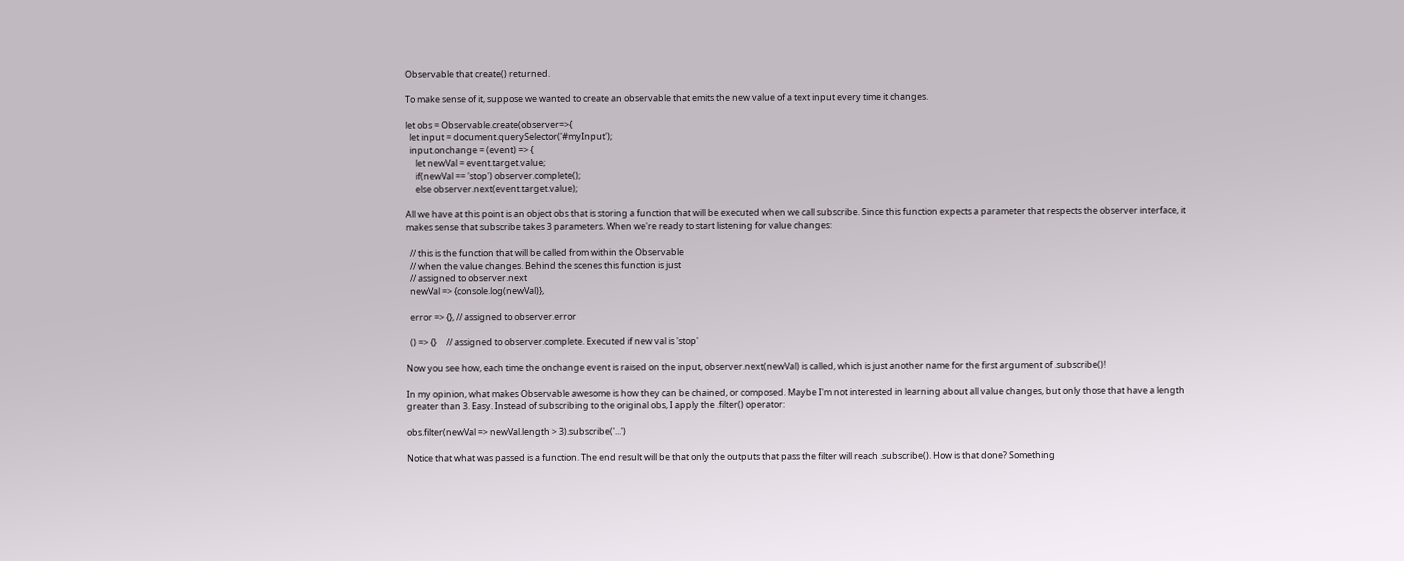Observable that create() returned.

To make sense of it, suppose we wanted to create an observable that emits the new value of a text input every time it changes.

let obs = Observable.create(observer=>{
  let input = document.querySelector('#myInput');
  input.onchange = (event) => {
     let newVal = event.target.value;
     if(newVal == 'stop') observer.complete();
     else observer.next(event.target.value);

All we have at this point is an object obs that is storing a function that will be executed when we call subscribe. Since this function expects a parameter that respects the observer interface, it makes sense that subscribe takes 3 parameters. When we're ready to start listening for value changes:

  // this is the function that will be called from within the Observable
  // when the value changes. Behind the scenes this function is just
  // assigned to observer.next
  newVal => {console.log(newVal)},

  error => {}, // assigned to observer.error

  () => {}     // assigned to observer.complete. Executed if new val is 'stop'

Now you see how, each time the onchange event is raised on the input, observer.next(newVal) is called, which is just another name for the first argument of .subscribe()!

In my opinion, what makes Observable awesome is how they can be chained, or composed. Maybe I'm not interested in learning about all value changes, but only those that have a length greater than 3. Easy. Instead of subscribing to the original obs, I apply the .filter() operator:

obs.filter(newVal => newVal.length > 3).subscribe('...')

Notice that what was passed is a function. The end result will be that only the outputs that pass the filter will reach .subscribe(). How is that done? Something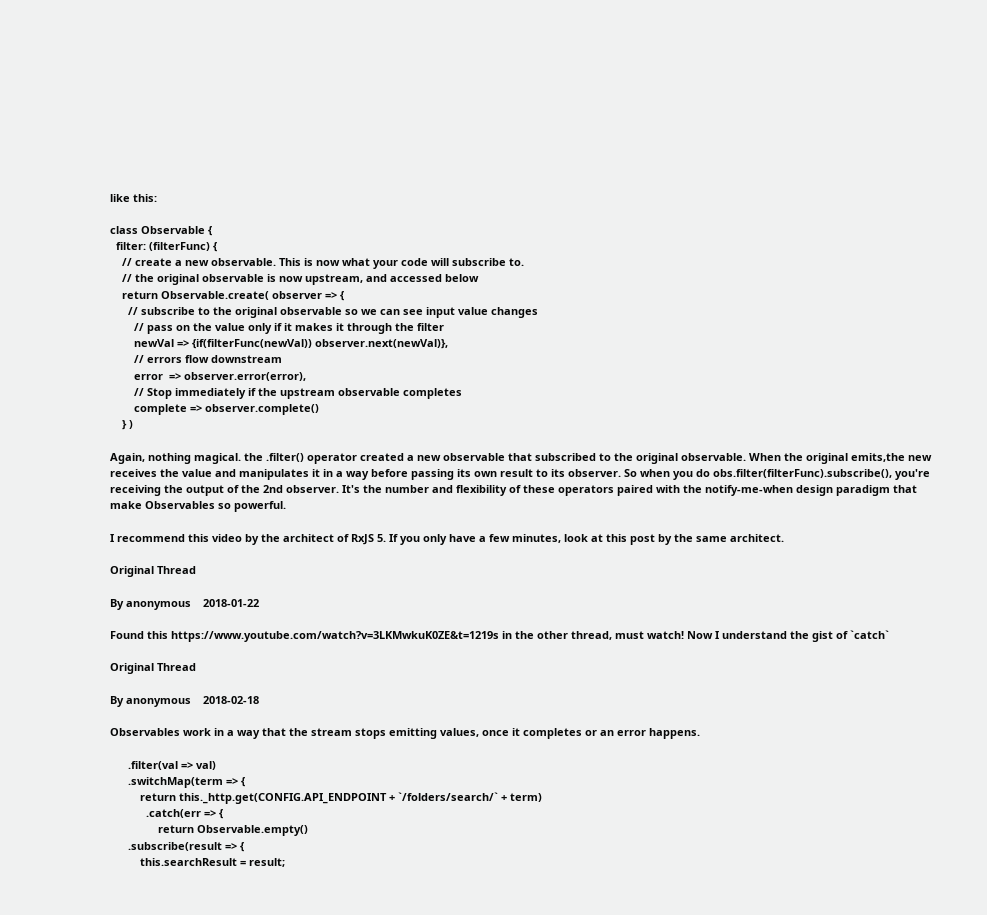like this:

class Observable {
  filter: (filterFunc) {
    // create a new observable. This is now what your code will subscribe to.
    // the original observable is now upstream, and accessed below
    return Observable.create( observer => {
      // subscribe to the original observable so we can see input value changes
        // pass on the value only if it makes it through the filter
        newVal => {if(filterFunc(newVal)) observer.next(newVal)},
        // errors flow downstream
        error  => observer.error(error),
        // Stop immediately if the upstream observable completes
        complete => observer.complete()
    } )

Again, nothing magical. the .filter() operator created a new observable that subscribed to the original observable. When the original emits,the new receives the value and manipulates it in a way before passing its own result to its observer. So when you do obs.filter(filterFunc).subscribe(), you're receiving the output of the 2nd observer. It's the number and flexibility of these operators paired with the notify-me-when design paradigm that make Observables so powerful.

I recommend this video by the architect of RxJS 5. If you only have a few minutes, look at this post by the same architect.

Original Thread

By anonymous    2018-01-22

Found this https://www.youtube.com/watch?v=3LKMwkuK0ZE&t=1219s in the other thread, must watch! Now I understand the gist of `catch`

Original Thread

By anonymous    2018-02-18

Observables work in a way that the stream stops emitting values, once it completes or an error happens.

      .filter(val => val)
      .switchMap(term => {
          return this._http.get(CONFIG.API_ENDPOINT + `/folders/search/` + term)
            .catch(err => {
                return Observable.empty()
      .subscribe(result => {
          this.searchResult = result;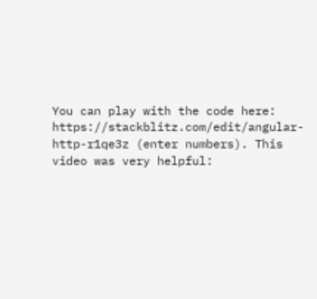You can play with the code here: https://stackblitz.com/edit/angular-http-r1qe3z (enter numbers). This video was very helpful: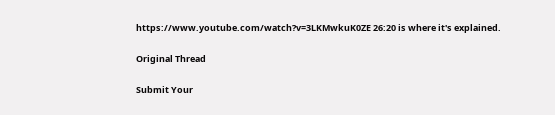https://www.youtube.com/watch?v=3LKMwkuK0ZE 26:20 is where it's explained.

Original Thread

Submit Your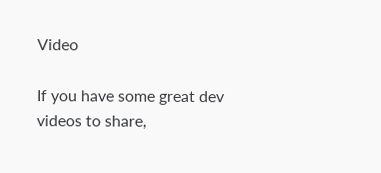Video

If you have some great dev videos to share,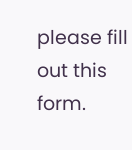please fill out this form.